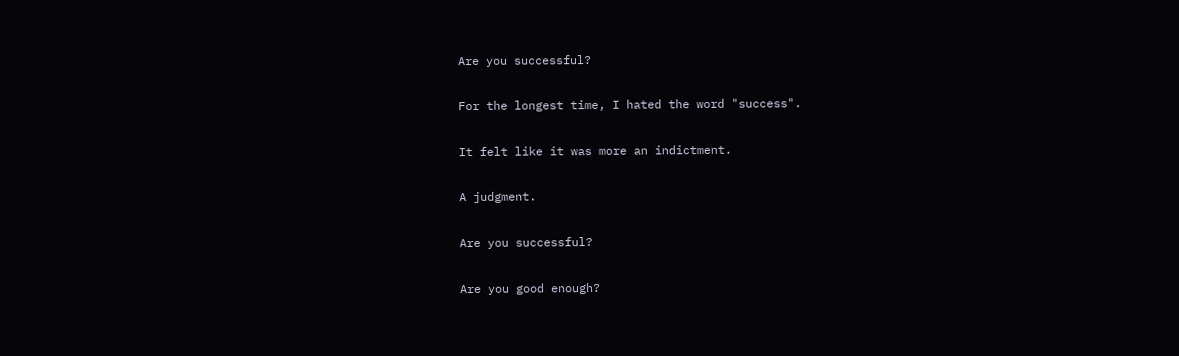Are you successful?

For the longest time, I hated the word "success".

It felt like it was more an indictment.

A judgment.

Are you successful?

Are you good enough?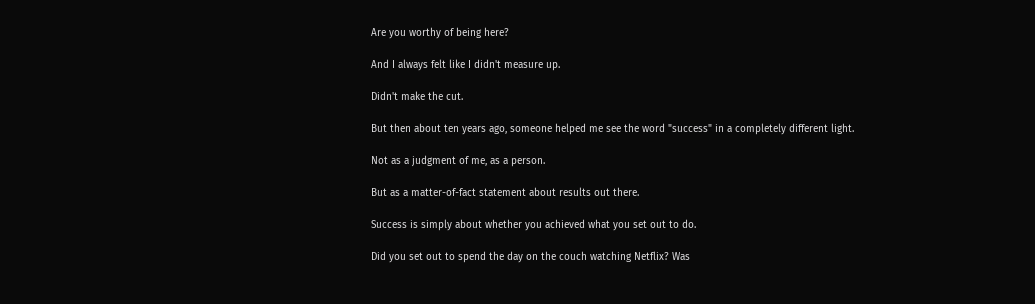Are you worthy of being here?

And I always felt like I didn't measure up.

Didn't make the cut.

But then about ten years ago, someone helped me see the word "success" in a completely different light.

Not as a judgment of me, as a person.

But as a matter-of-fact statement about results out there.

Success is simply about whether you achieved what you set out to do.

Did you set out to spend the day on the couch watching Netflix? Was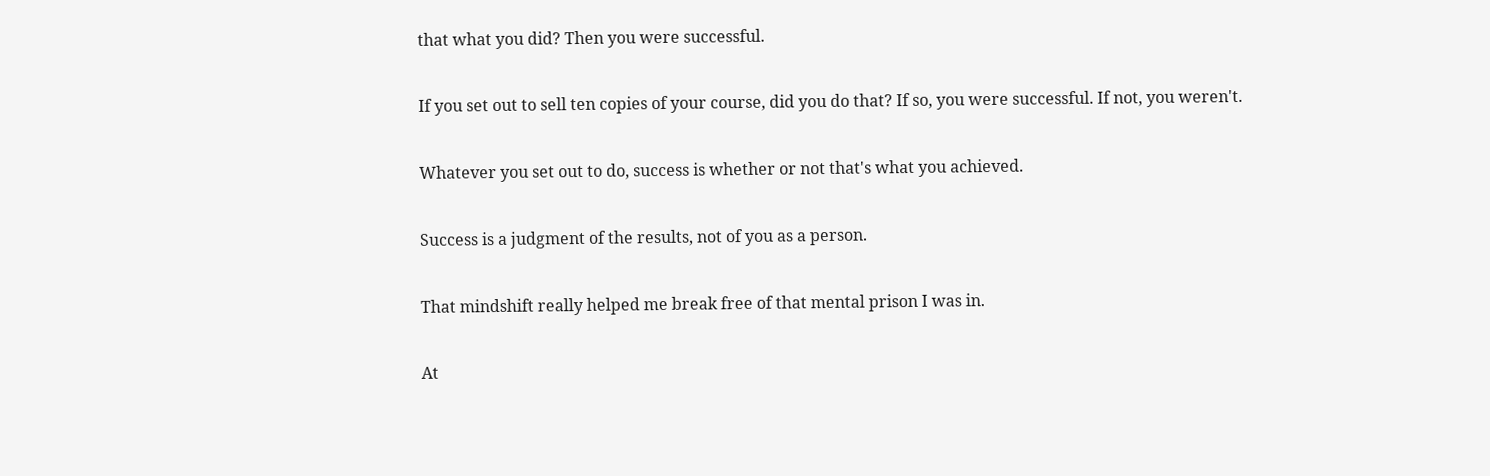that what you did? Then you were successful.

If you set out to sell ten copies of your course, did you do that? If so, you were successful. If not, you weren't.

Whatever you set out to do, success is whether or not that's what you achieved.

Success is a judgment of the results, not of you as a person.

That mindshift really helped me break free of that mental prison I was in.

At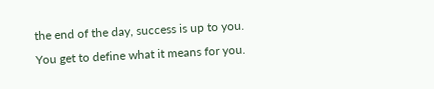the end of the day, success is up to you. You get to define what it means for you.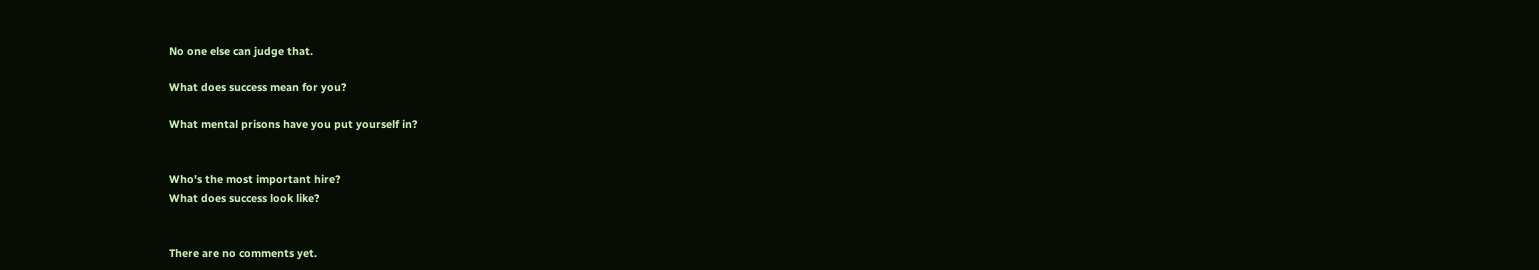No one else can judge that.

What does success mean for you?

What mental prisons have you put yourself in?


Who's the most important hire?
What does success look like?


There are no comments yet.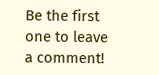Be the first one to leave a comment!